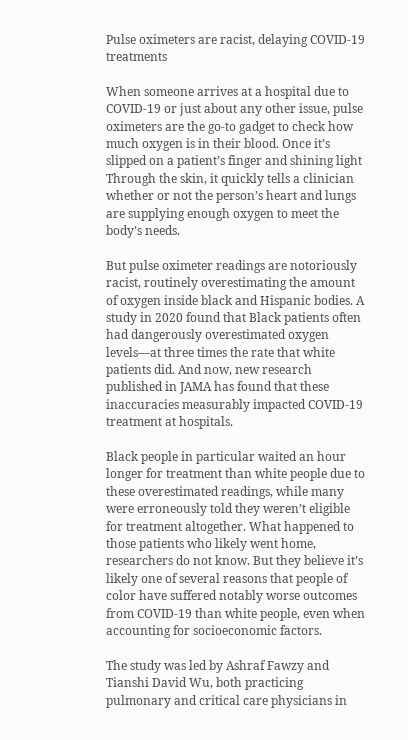Pulse oximeters are racist, delaying COVID-19 treatments

When someone arrives at a hospital due to COVID-19 or just about any other issue, pulse oximeters are the go-to gadget to check how much oxygen is in their blood. Once it’s slipped on a patient’s finger and shining light Through the skin, it quickly tells a clinician whether or not the person’s heart and lungs are supplying enough oxygen to meet the body’s needs.

But pulse oximeter readings are notoriously racist, routinely overestimating the amount of oxygen inside black and Hispanic bodies. A study in 2020 found that Black patients often had dangerously overestimated oxygen levels—at three times the rate that white patients did. And now, new research published in JAMA has found that these inaccuracies measurably impacted COVID-19 treatment at hospitals.

Black people in particular waited an hour longer for treatment than white people due to these overestimated readings, while many were erroneously told they weren’t eligible for treatment altogether. What happened to those patients who likely went home, researchers do not know. But they believe it’s likely one of several reasons that people of color have suffered notably worse outcomes from COVID-19 than white people, even when accounting for socioeconomic factors.

The study was led by Ashraf Fawzy and Tianshi David Wu, both practicing pulmonary and critical care physicians in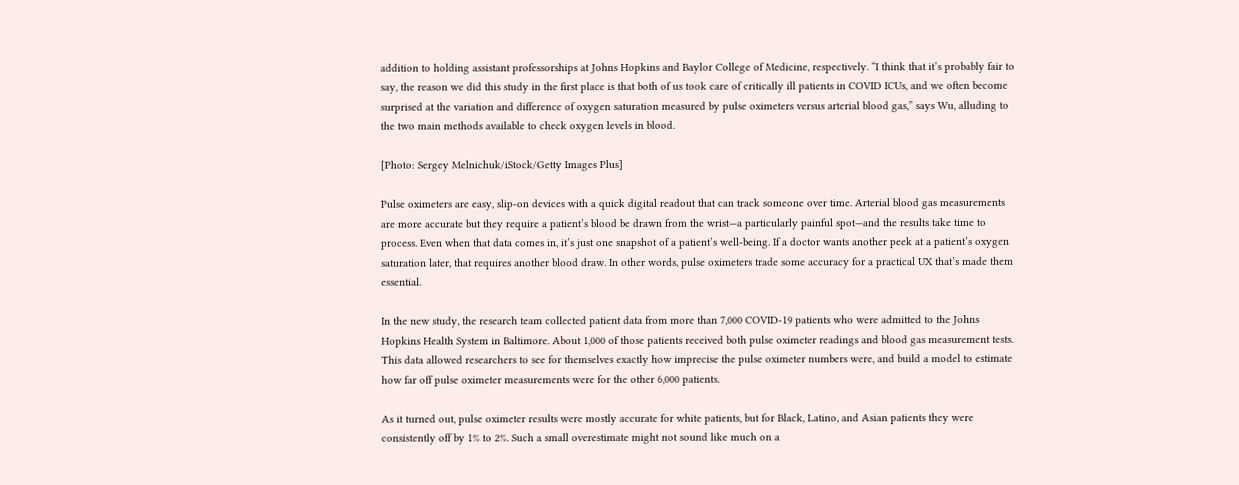addition to holding assistant professorships at Johns Hopkins and Baylor College of Medicine, respectively. “I think that it’s probably fair to say, the reason we did this study in the first place is that both of us took care of critically ill patients in COVID ICUs, and we often become surprised at the variation and difference of oxygen saturation measured by pulse oximeters versus arterial blood gas,” says Wu, alluding to the two main methods available to check oxygen levels in blood.

[Photo: Sergey Melnichuk/iStock/Getty Images Plus]

Pulse oximeters are easy, slip-on devices with a quick digital readout that can track someone over time. Arterial blood gas measurements are more accurate but they require a patient’s blood be drawn from the wrist—a particularly painful spot—and the results take time to process. Even when that data comes in, it’s just one snapshot of a patient’s well-being. If a doctor wants another peek at a patient’s oxygen saturation later, that requires another blood draw. In other words, pulse oximeters trade some accuracy for a practical UX that’s made them essential.

In the new study, the research team collected patient data from more than 7,000 COVID-19 patients who were admitted to the Johns Hopkins Health System in Baltimore. About 1,000 of those patients received both pulse oximeter readings and blood gas measurement tests. This data allowed researchers to see for themselves exactly how imprecise the pulse oximeter numbers were, and build a model to estimate how far off pulse oximeter measurements were for the other 6,000 patients.

As it turned out, pulse oximeter results were mostly accurate for white patients, but for Black, Latino, and Asian patients they were consistently off by 1% to 2%. Such a small overestimate might not sound like much on a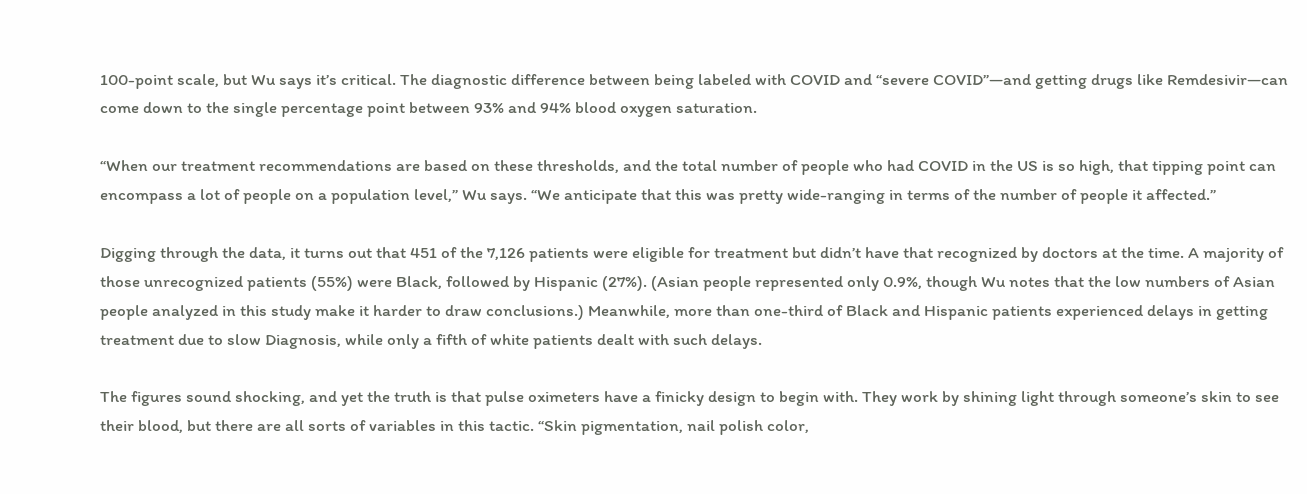100-point scale, but Wu says it’s critical. The diagnostic difference between being labeled with COVID and “severe COVID”—and getting drugs like Remdesivir—can come down to the single percentage point between 93% and 94% blood oxygen saturation.

“When our treatment recommendations are based on these thresholds, and the total number of people who had COVID in the US is so high, that tipping point can encompass a lot of people on a population level,” Wu says. “We anticipate that this was pretty wide-ranging in terms of the number of people it affected.”

Digging through the data, it turns out that 451 of the 7,126 patients were eligible for treatment but didn’t have that recognized by doctors at the time. A majority of those unrecognized patients (55%) were Black, followed by Hispanic (27%). (Asian people represented only 0.9%, though Wu notes that the low numbers of Asian people analyzed in this study make it harder to draw conclusions.) Meanwhile, more than one-third of Black and Hispanic patients experienced delays in getting treatment due to slow Diagnosis, while only a fifth of white patients dealt with such delays.

The figures sound shocking, and yet the truth is that pulse oximeters have a finicky design to begin with. They work by shining light through someone’s skin to see their blood, but there are all sorts of variables in this tactic. “Skin pigmentation, nail polish color,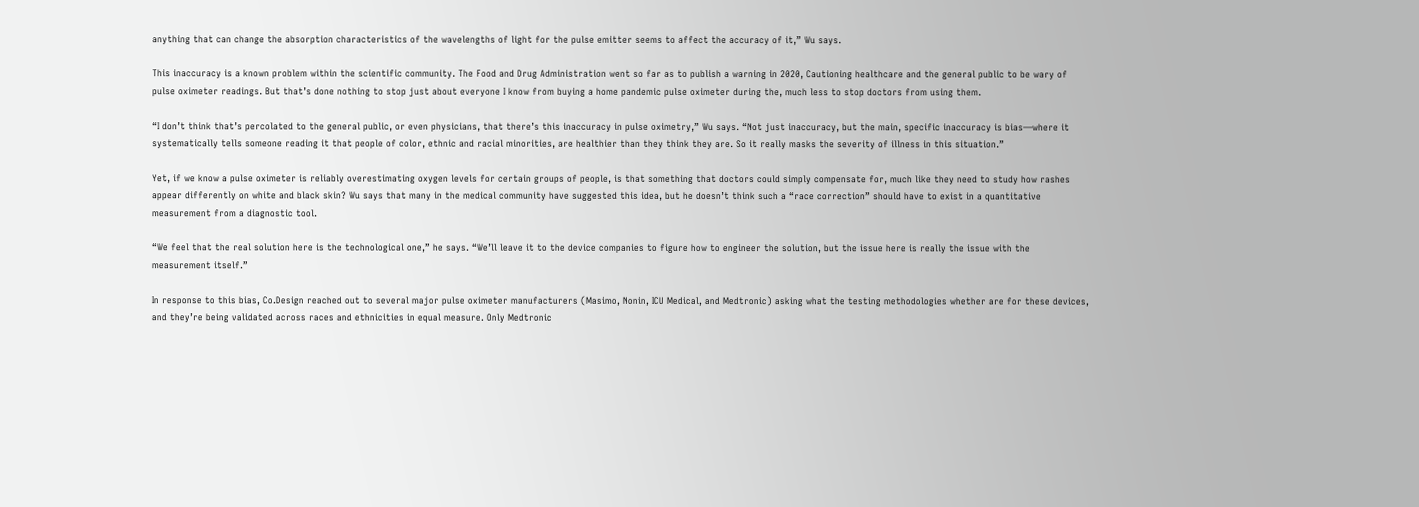anything that can change the absorption characteristics of the wavelengths of light for the pulse emitter seems to affect the accuracy of it,” Wu says.

This inaccuracy is a known problem within the scientific community. The Food and Drug Administration went so far as to publish a warning in 2020, Cautioning healthcare and the general public to be wary of pulse oximeter readings. But that’s done nothing to stop just about everyone I know from buying a home pandemic pulse oximeter during the, much less to stop doctors from using them.

“I don’t think that’s percolated to the general public, or even physicians, that there’s this inaccuracy in pulse oximetry,” Wu says. “Not just inaccuracy, but the main, specific inaccuracy is bias—where it systematically tells someone reading it that people of color, ethnic and racial minorities, are healthier than they think they are. So it really masks the severity of illness in this situation.”

Yet, if we know a pulse oximeter is reliably overestimating oxygen levels for certain groups of people, is that something that doctors could simply compensate for, much like they need to study how rashes appear differently on white and black skin? Wu says that many in the medical community have suggested this idea, but he doesn’t think such a “race correction” should have to exist in a quantitative measurement from a diagnostic tool.

“We feel that the real solution here is the technological one,” he says. “We’ll leave it to the device companies to figure how to engineer the solution, but the issue here is really the issue with the measurement itself.”

In response to this bias, Co.Design reached out to several major pulse oximeter manufacturers (Masimo, Nonin, ICU Medical, and Medtronic) asking what the testing methodologies whether are for these devices, and they’re being validated across races and ethnicities in equal measure. Only Medtronic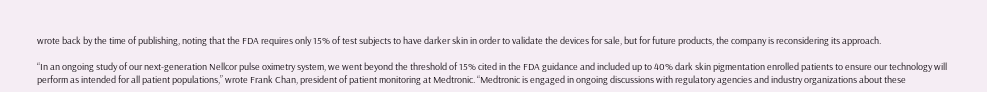wrote back by the time of publishing, noting that the FDA requires only 15% of test subjects to have darker skin in order to validate the devices for sale, but for future products, the company is reconsidering its approach.

“In an ongoing study of our next-generation Nellcor pulse oximetry system, we went beyond the threshold of 15% cited in the FDA guidance and included up to 40% dark skin pigmentation enrolled patients to ensure our technology will perform as intended for all patient populations,” wrote Frank Chan, president of patient monitoring at Medtronic. “Medtronic is engaged in ongoing discussions with regulatory agencies and industry organizations about these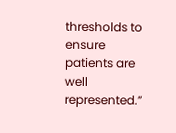thresholds to ensure patients are well represented.”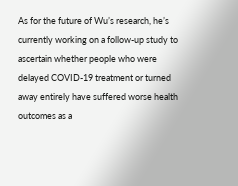As for the future of Wu’s research, he’s currently working on a follow-up study to ascertain whether people who were delayed COVID-19 treatment or turned away entirely have suffered worse health outcomes as a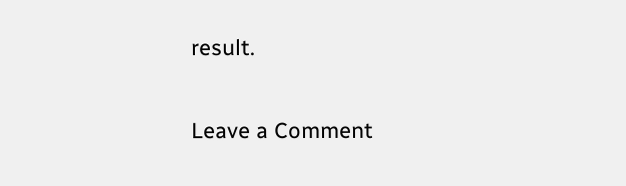result.

Leave a Comment